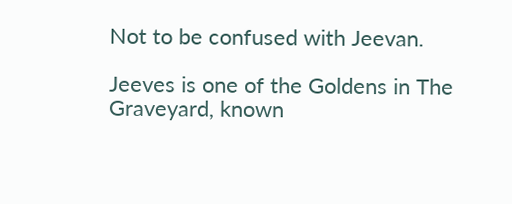Not to be confused with Jeevan.

Jeeves is one of the Goldens in The Graveyard, known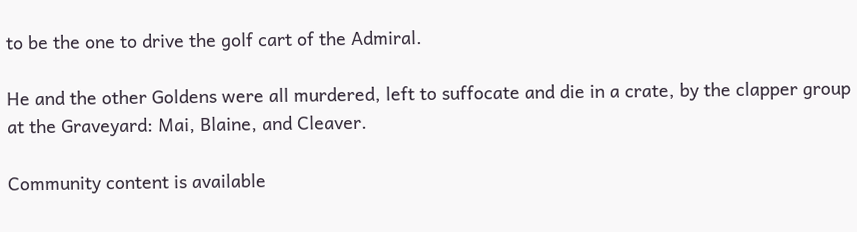to be the one to drive the golf cart of the Admiral.

He and the other Goldens were all murdered, left to suffocate and die in a crate, by the clapper group at the Graveyard: Mai, Blaine, and Cleaver.

Community content is available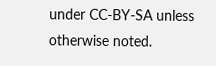under CC-BY-SA unless otherwise noted.